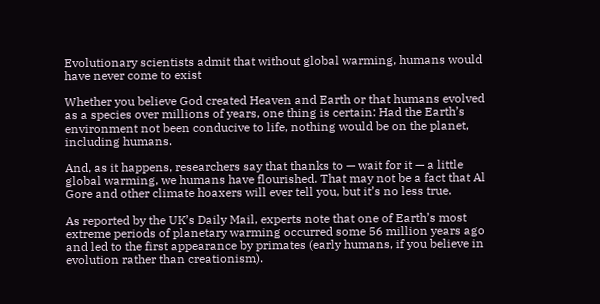Evolutionary scientists admit that without global warming, humans would have never come to exist

Whether you believe God created Heaven and Earth or that humans evolved as a species over millions of years, one thing is certain: Had the Earth’s environment not been conducive to life, nothing would be on the planet, including humans.

And, as it happens, researchers say that thanks to — wait for it — a little global warming, we humans have flourished. That may not be a fact that Al Gore and other climate hoaxers will ever tell you, but it’s no less true.

As reported by the UK’s Daily Mail, experts note that one of Earth’s most extreme periods of planetary warming occurred some 56 million years ago and led to the first appearance by primates (early humans, if you believe in evolution rather than creationism).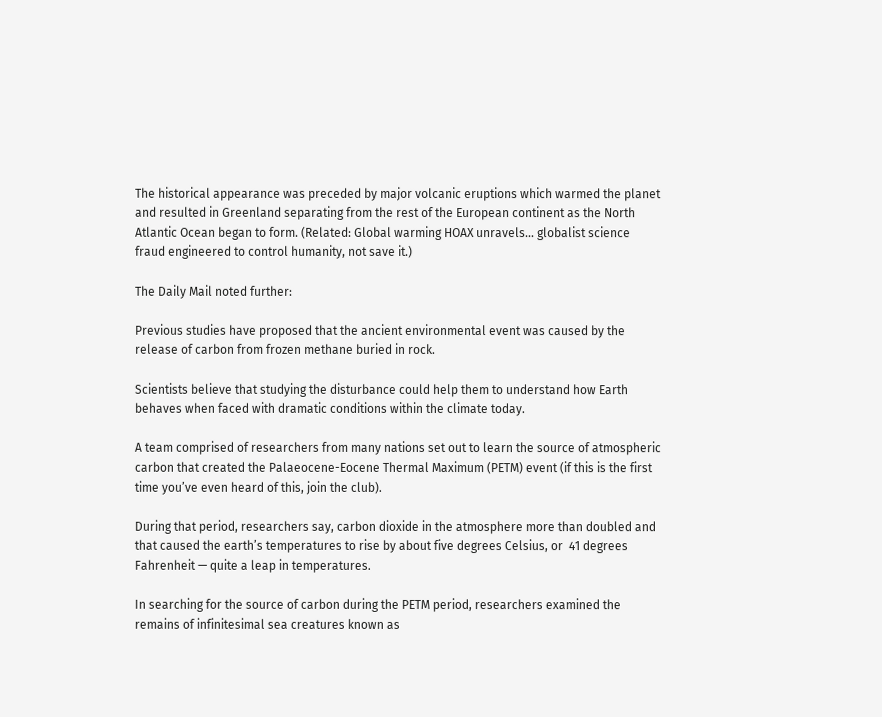The historical appearance was preceded by major volcanic eruptions which warmed the planet and resulted in Greenland separating from the rest of the European continent as the North Atlantic Ocean began to form. (Related: Global warming HOAX unravels… globalist science fraud engineered to control humanity, not save it.)

The Daily Mail noted further:

Previous studies have proposed that the ancient environmental event was caused by the release of carbon from frozen methane buried in rock.

Scientists believe that studying the disturbance could help them to understand how Earth behaves when faced with dramatic conditions within the climate today.

A team comprised of researchers from many nations set out to learn the source of atmospheric carbon that created the Palaeocene-Eocene Thermal Maximum (PETM) event (if this is the first time you’ve even heard of this, join the club).

During that period, researchers say, carbon dioxide in the atmosphere more than doubled and that caused the earth’s temperatures to rise by about five degrees Celsius, or  41 degrees Fahrenheit — quite a leap in temperatures.

In searching for the source of carbon during the PETM period, researchers examined the remains of infinitesimal sea creatures known as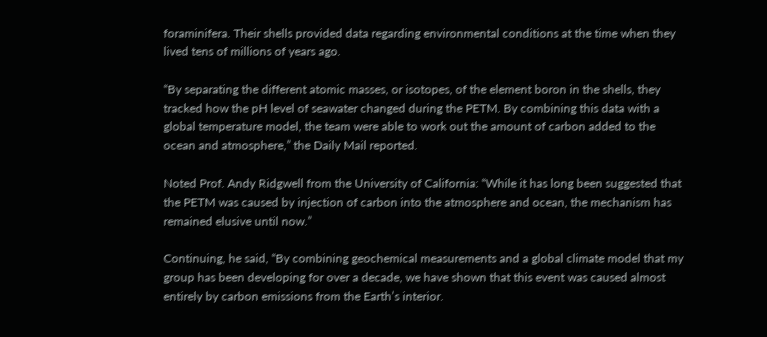foraminifera. Their shells provided data regarding environmental conditions at the time when they lived tens of millions of years ago.

“By separating the different atomic masses, or isotopes, of the element boron in the shells, they tracked how the pH level of seawater changed during the PETM. By combining this data with a global temperature model, the team were able to work out the amount of carbon added to the ocean and atmosphere,” the Daily Mail reported.

Noted Prof. Andy Ridgwell from the University of California: “While it has long been suggested that the PETM was caused by injection of carbon into the atmosphere and ocean, the mechanism has remained elusive until now.”

Continuing, he said, “By combining geochemical measurements and a global climate model that my group has been developing for over a decade, we have shown that this event was caused almost entirely by carbon emissions from the Earth’s interior.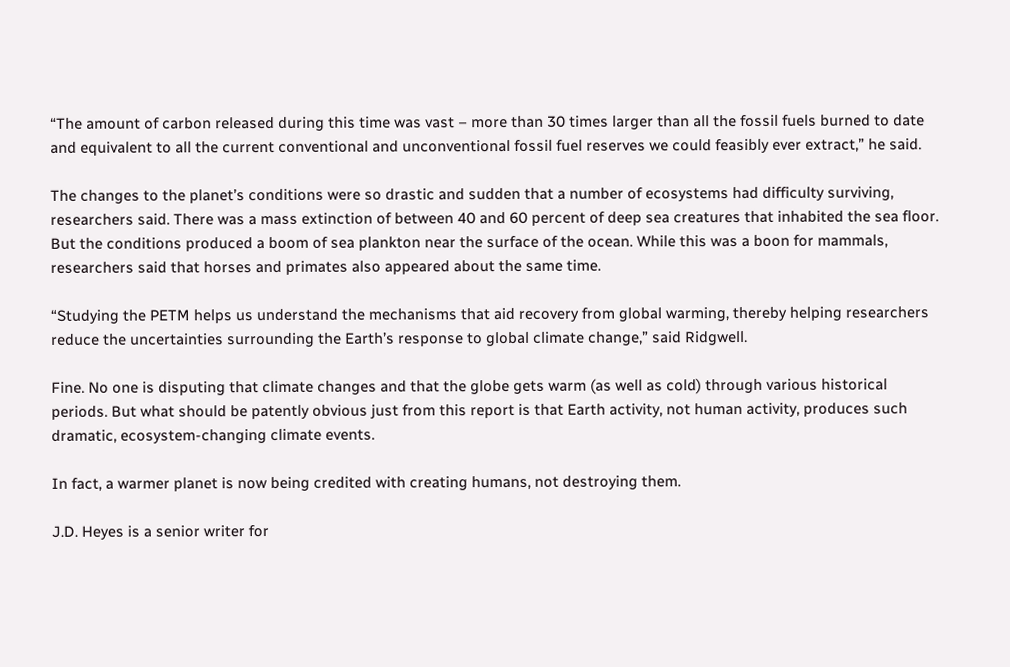“The amount of carbon released during this time was vast – more than 30 times larger than all the fossil fuels burned to date and equivalent to all the current conventional and unconventional fossil fuel reserves we could feasibly ever extract,” he said.

The changes to the planet’s conditions were so drastic and sudden that a number of ecosystems had difficulty surviving, researchers said. There was a mass extinction of between 40 and 60 percent of deep sea creatures that inhabited the sea floor. But the conditions produced a boom of sea plankton near the surface of the ocean. While this was a boon for mammals, researchers said that horses and primates also appeared about the same time.

“Studying the PETM helps us understand the mechanisms that aid recovery from global warming, thereby helping researchers reduce the uncertainties surrounding the Earth’s response to global climate change,” said Ridgwell.

Fine. No one is disputing that climate changes and that the globe gets warm (as well as cold) through various historical periods. But what should be patently obvious just from this report is that Earth activity, not human activity, produces such dramatic, ecosystem-changing climate events.

In fact, a warmer planet is now being credited with creating humans, not destroying them.

J.D. Heyes is a senior writer for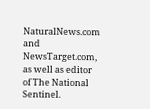NaturalNews.com and NewsTarget.com, as well as editor of The National Sentinel.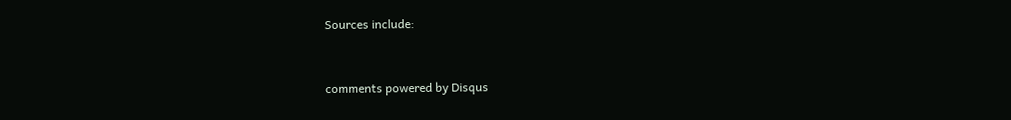Sources include:



comments powered by Disqus